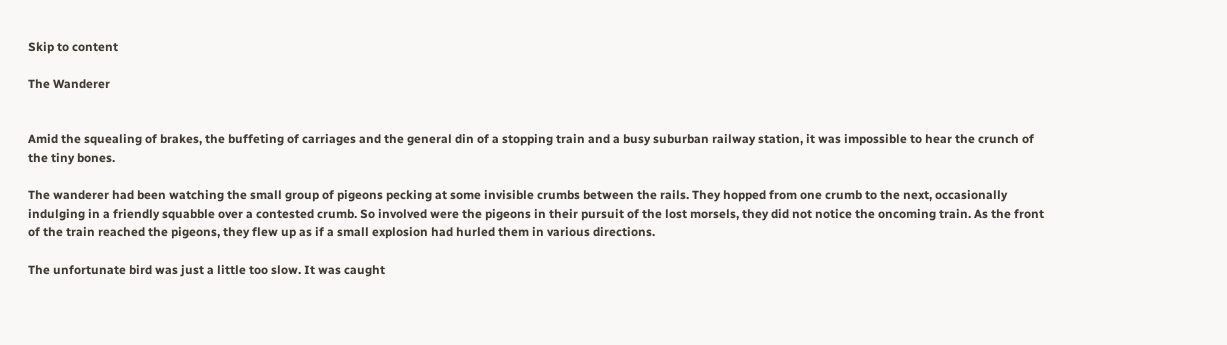Skip to content

The Wanderer


Amid the squealing of brakes, the buffeting of carriages and the general din of a stopping train and a busy suburban railway station, it was impossible to hear the crunch of the tiny bones.

The wanderer had been watching the small group of pigeons pecking at some invisible crumbs between the rails. They hopped from one crumb to the next, occasionally indulging in a friendly squabble over a contested crumb. So involved were the pigeons in their pursuit of the lost morsels, they did not notice the oncoming train. As the front of the train reached the pigeons, they flew up as if a small explosion had hurled them in various directions.

The unfortunate bird was just a little too slow. It was caught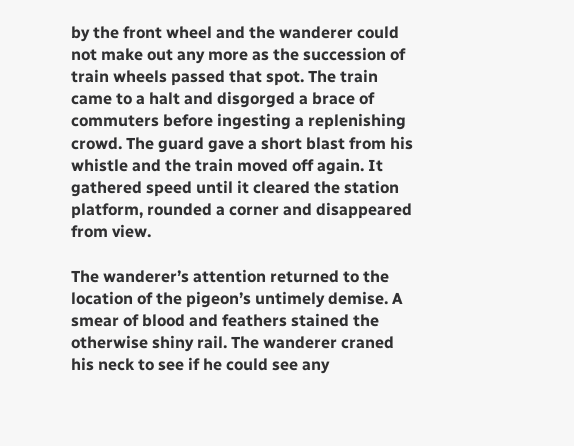by the front wheel and the wanderer could not make out any more as the succession of train wheels passed that spot. The train came to a halt and disgorged a brace of commuters before ingesting a replenishing crowd. The guard gave a short blast from his whistle and the train moved off again. It gathered speed until it cleared the station platform, rounded a corner and disappeared from view.

The wanderer’s attention returned to the location of the pigeon’s untimely demise. A smear of blood and feathers stained the otherwise shiny rail. The wanderer craned his neck to see if he could see any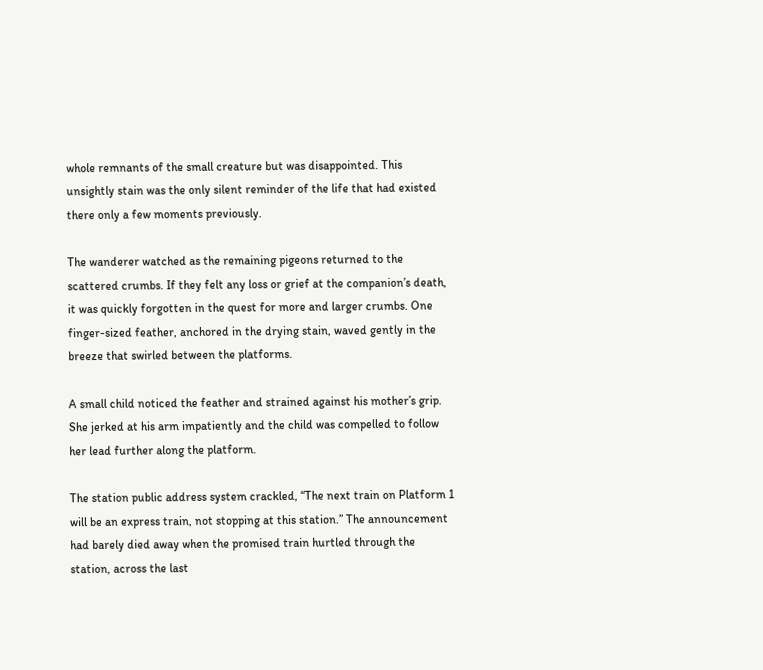whole remnants of the small creature but was disappointed. This unsightly stain was the only silent reminder of the life that had existed there only a few moments previously.

The wanderer watched as the remaining pigeons returned to the scattered crumbs. If they felt any loss or grief at the companion’s death, it was quickly forgotten in the quest for more and larger crumbs. One finger-sized feather, anchored in the drying stain, waved gently in the breeze that swirled between the platforms.

A small child noticed the feather and strained against his mother’s grip. She jerked at his arm impatiently and the child was compelled to follow her lead further along the platform.

The station public address system crackled, “The next train on Platform 1 will be an express train, not stopping at this station.” The announcement had barely died away when the promised train hurtled through the station, across the last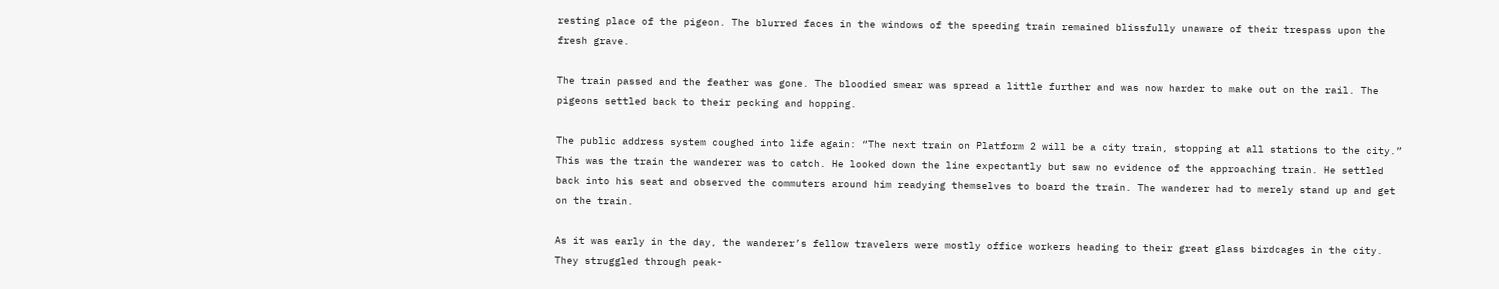resting place of the pigeon. The blurred faces in the windows of the speeding train remained blissfully unaware of their trespass upon the fresh grave.

The train passed and the feather was gone. The bloodied smear was spread a little further and was now harder to make out on the rail. The pigeons settled back to their pecking and hopping.

The public address system coughed into life again: “The next train on Platform 2 will be a city train, stopping at all stations to the city.” This was the train the wanderer was to catch. He looked down the line expectantly but saw no evidence of the approaching train. He settled back into his seat and observed the commuters around him readying themselves to board the train. The wanderer had to merely stand up and get on the train.

As it was early in the day, the wanderer’s fellow travelers were mostly office workers heading to their great glass birdcages in the city. They struggled through peak-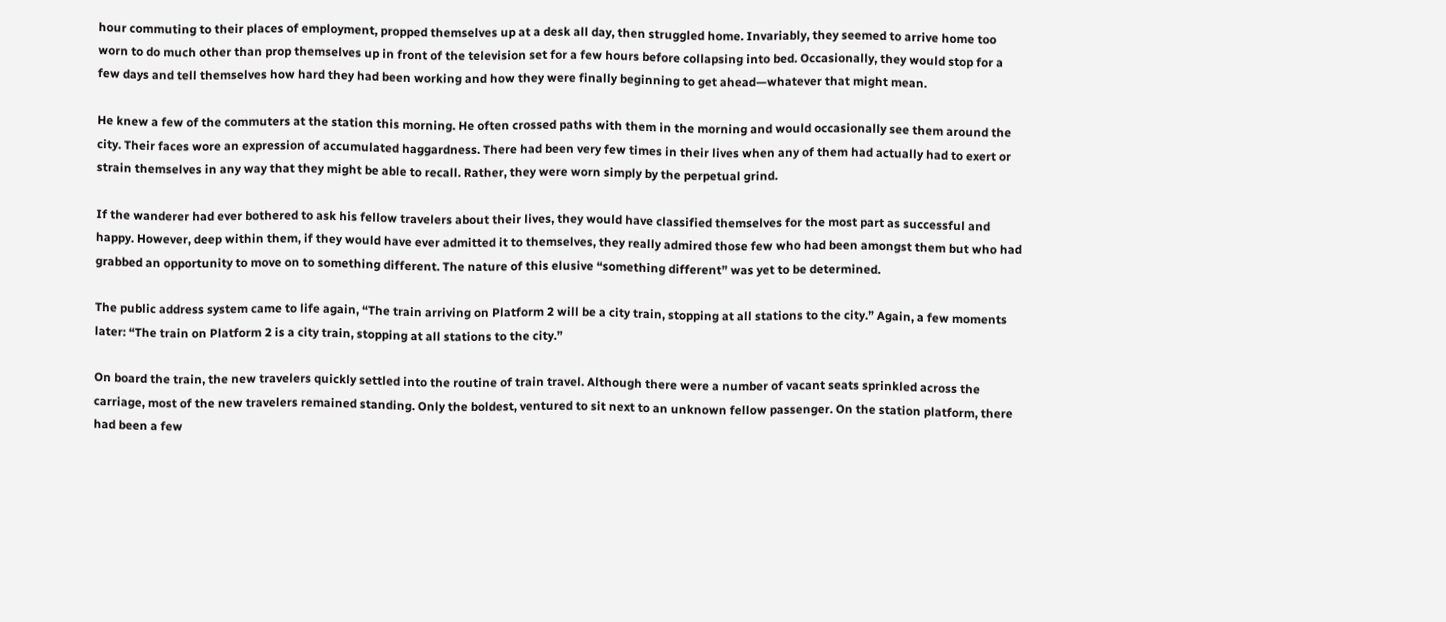hour commuting to their places of employment, propped themselves up at a desk all day, then struggled home. Invariably, they seemed to arrive home too worn to do much other than prop themselves up in front of the television set for a few hours before collapsing into bed. Occasionally, they would stop for a few days and tell themselves how hard they had been working and how they were finally beginning to get ahead—whatever that might mean.

He knew a few of the commuters at the station this morning. He often crossed paths with them in the morning and would occasionally see them around the city. Their faces wore an expression of accumulated haggardness. There had been very few times in their lives when any of them had actually had to exert or strain themselves in any way that they might be able to recall. Rather, they were worn simply by the perpetual grind.

If the wanderer had ever bothered to ask his fellow travelers about their lives, they would have classified themselves for the most part as successful and happy. However, deep within them, if they would have ever admitted it to themselves, they really admired those few who had been amongst them but who had grabbed an opportunity to move on to something different. The nature of this elusive “something different” was yet to be determined.

The public address system came to life again, “The train arriving on Platform 2 will be a city train, stopping at all stations to the city.” Again, a few moments later: “The train on Platform 2 is a city train, stopping at all stations to the city.”

On board the train, the new travelers quickly settled into the routine of train travel. Although there were a number of vacant seats sprinkled across the carriage, most of the new travelers remained standing. Only the boldest, ventured to sit next to an unknown fellow passenger. On the station platform, there had been a few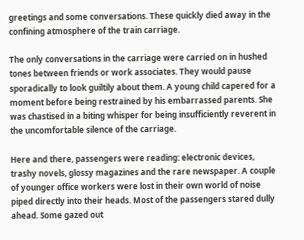greetings and some conversations. These quickly died away in the confining atmosphere of the train carriage.

The only conversations in the carriage were carried on in hushed tones between friends or work associates. They would pause sporadically to look guiltily about them. A young child capered for a moment before being restrained by his embarrassed parents. She was chastised in a biting whisper for being insufficiently reverent in the uncomfortable silence of the carriage.

Here and there, passengers were reading: electronic devices, trashy novels, glossy magazines and the rare newspaper. A couple of younger office workers were lost in their own world of noise piped directly into their heads. Most of the passengers stared dully ahead. Some gazed out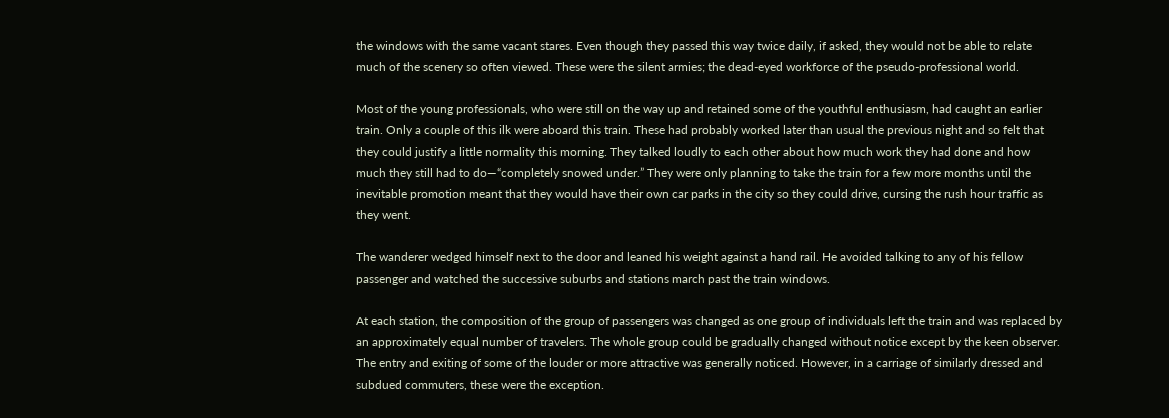the windows with the same vacant stares. Even though they passed this way twice daily, if asked, they would not be able to relate much of the scenery so often viewed. These were the silent armies; the dead-eyed workforce of the pseudo-professional world.

Most of the young professionals, who were still on the way up and retained some of the youthful enthusiasm, had caught an earlier train. Only a couple of this ilk were aboard this train. These had probably worked later than usual the previous night and so felt that they could justify a little normality this morning. They talked loudly to each other about how much work they had done and how much they still had to do—“completely snowed under.” They were only planning to take the train for a few more months until the inevitable promotion meant that they would have their own car parks in the city so they could drive, cursing the rush hour traffic as they went.

The wanderer wedged himself next to the door and leaned his weight against a hand rail. He avoided talking to any of his fellow passenger and watched the successive suburbs and stations march past the train windows.

At each station, the composition of the group of passengers was changed as one group of individuals left the train and was replaced by an approximately equal number of travelers. The whole group could be gradually changed without notice except by the keen observer. The entry and exiting of some of the louder or more attractive was generally noticed. However, in a carriage of similarly dressed and subdued commuters, these were the exception.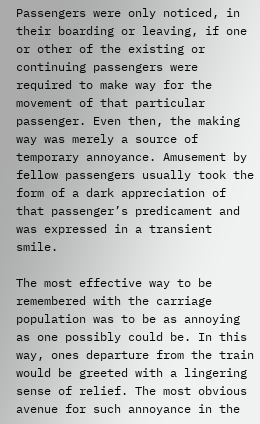Passengers were only noticed, in their boarding or leaving, if one or other of the existing or continuing passengers were required to make way for the movement of that particular passenger. Even then, the making way was merely a source of temporary annoyance. Amusement by fellow passengers usually took the form of a dark appreciation of that passenger’s predicament and was expressed in a transient smile.

The most effective way to be remembered with the carriage population was to be as annoying as one possibly could be. In this way, ones departure from the train would be greeted with a lingering sense of relief. The most obvious avenue for such annoyance in the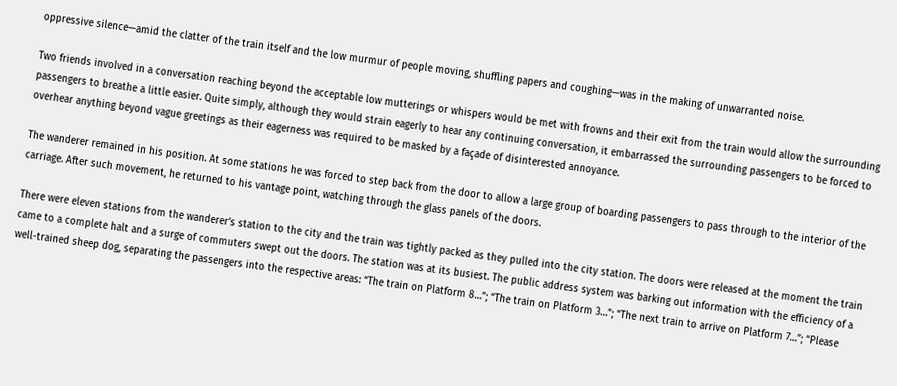oppressive silence—amid the clatter of the train itself and the low murmur of people moving, shuffling papers and coughing—was in the making of unwarranted noise.

Two friends involved in a conversation reaching beyond the acceptable low mutterings or whispers would be met with frowns and their exit from the train would allow the surrounding passengers to breathe a little easier. Quite simply, although they would strain eagerly to hear any continuing conversation, it embarrassed the surrounding passengers to be forced to overhear anything beyond vague greetings as their eagerness was required to be masked by a façade of disinterested annoyance.

The wanderer remained in his position. At some stations he was forced to step back from the door to allow a large group of boarding passengers to pass through to the interior of the carriage. After such movement, he returned to his vantage point, watching through the glass panels of the doors.

There were eleven stations from the wanderer’s station to the city and the train was tightly packed as they pulled into the city station. The doors were released at the moment the train came to a complete halt and a surge of commuters swept out the doors. The station was at its busiest. The public address system was barking out information with the efficiency of a well-trained sheep dog, separating the passengers into the respective areas: “The train on Platform 8…”; “The train on Platform 3…”; “The next train to arrive on Platform 7…”; “Please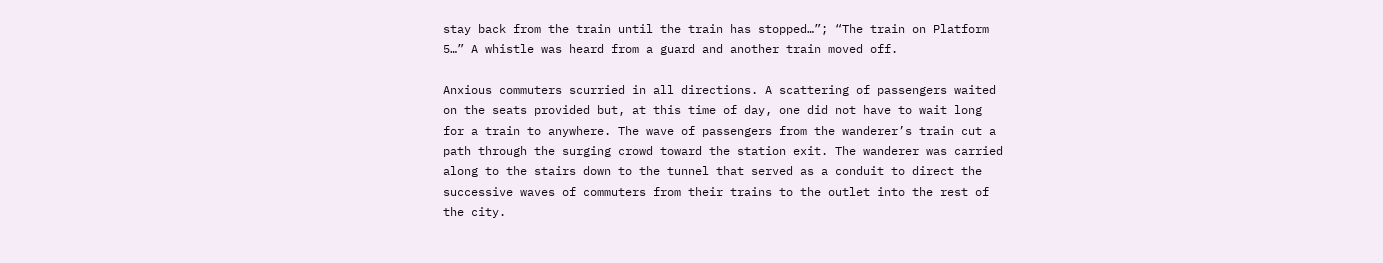stay back from the train until the train has stopped…”; “The train on Platform 5…” A whistle was heard from a guard and another train moved off.

Anxious commuters scurried in all directions. A scattering of passengers waited on the seats provided but, at this time of day, one did not have to wait long for a train to anywhere. The wave of passengers from the wanderer’s train cut a path through the surging crowd toward the station exit. The wanderer was carried along to the stairs down to the tunnel that served as a conduit to direct the successive waves of commuters from their trains to the outlet into the rest of the city.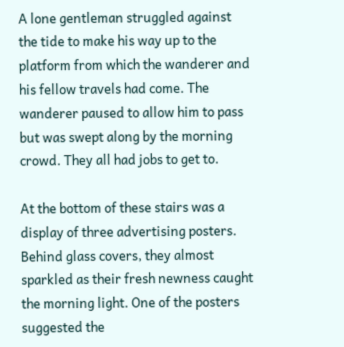A lone gentleman struggled against the tide to make his way up to the platform from which the wanderer and his fellow travels had come. The wanderer paused to allow him to pass but was swept along by the morning crowd. They all had jobs to get to.

At the bottom of these stairs was a display of three advertising posters. Behind glass covers, they almost sparkled as their fresh newness caught the morning light. One of the posters suggested the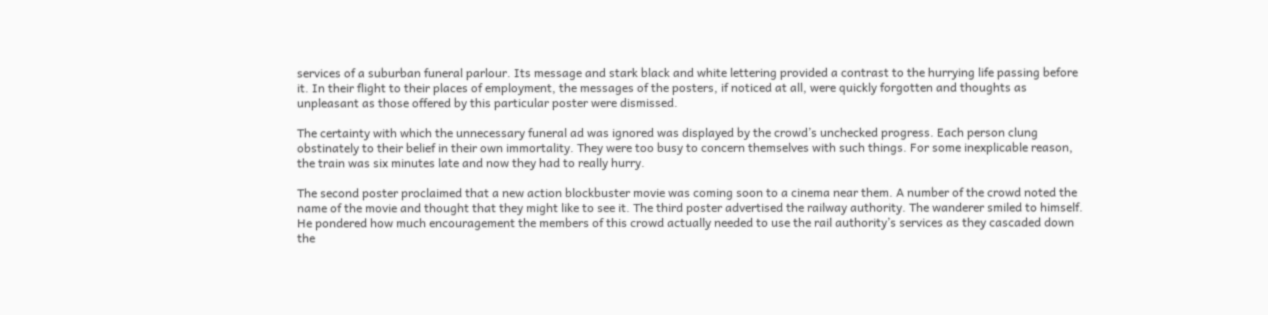services of a suburban funeral parlour. Its message and stark black and white lettering provided a contrast to the hurrying life passing before it. In their flight to their places of employment, the messages of the posters, if noticed at all, were quickly forgotten and thoughts as unpleasant as those offered by this particular poster were dismissed.

The certainty with which the unnecessary funeral ad was ignored was displayed by the crowd’s unchecked progress. Each person clung obstinately to their belief in their own immortality. They were too busy to concern themselves with such things. For some inexplicable reason, the train was six minutes late and now they had to really hurry.

The second poster proclaimed that a new action blockbuster movie was coming soon to a cinema near them. A number of the crowd noted the name of the movie and thought that they might like to see it. The third poster advertised the railway authority. The wanderer smiled to himself. He pondered how much encouragement the members of this crowd actually needed to use the rail authority’s services as they cascaded down the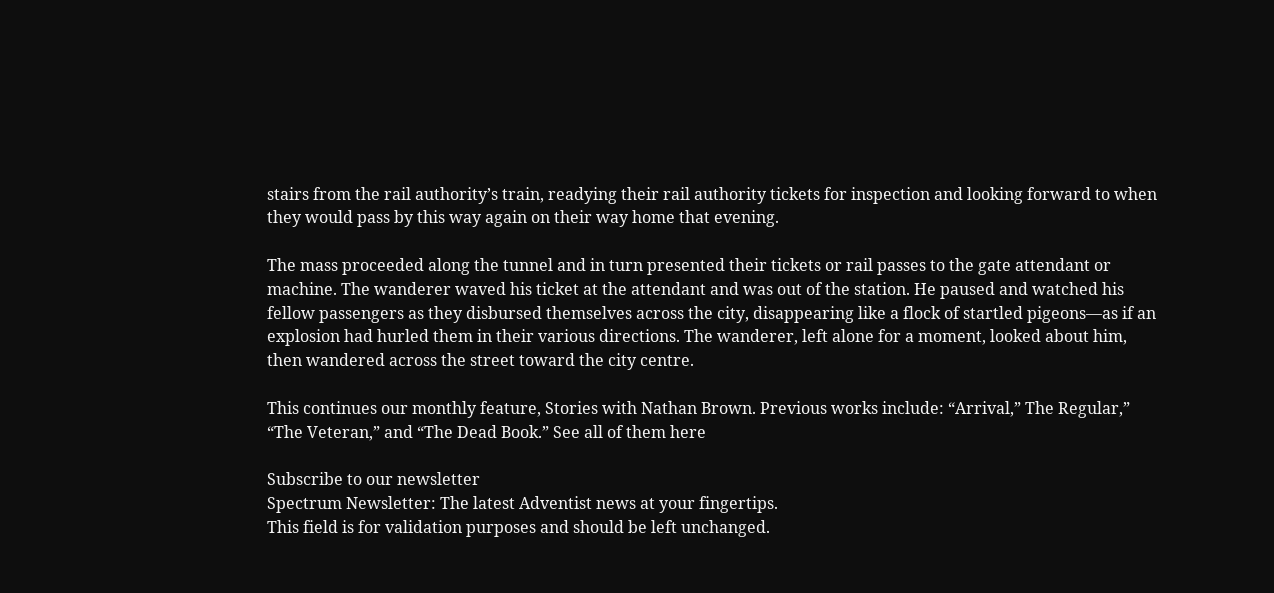stairs from the rail authority’s train, readying their rail authority tickets for inspection and looking forward to when they would pass by this way again on their way home that evening.

The mass proceeded along the tunnel and in turn presented their tickets or rail passes to the gate attendant or machine. The wanderer waved his ticket at the attendant and was out of the station. He paused and watched his fellow passengers as they disbursed themselves across the city, disappearing like a flock of startled pigeons—as if an explosion had hurled them in their various directions. The wanderer, left alone for a moment, looked about him, then wandered across the street toward the city centre.

This continues our monthly feature, Stories with Nathan Brown. Previous works include: “Arrival,” The Regular,”  “The Veteran,” and “The Dead Book.” See all of them here

Subscribe to our newsletter
Spectrum Newsletter: The latest Adventist news at your fingertips.
This field is for validation purposes and should be left unchanged.